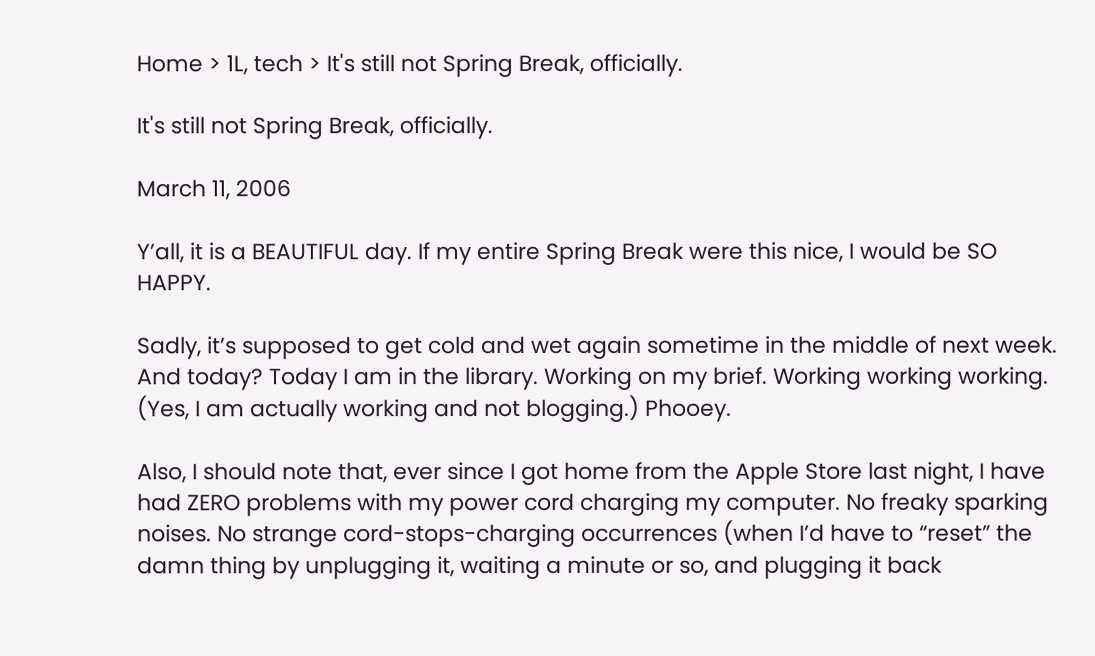Home > 1L, tech > It's still not Spring Break, officially.

It's still not Spring Break, officially.

March 11, 2006

Y’all, it is a BEAUTIFUL day. If my entire Spring Break were this nice, I would be SO HAPPY.

Sadly, it’s supposed to get cold and wet again sometime in the middle of next week. And today? Today I am in the library. Working on my brief. Working working working. (Yes, I am actually working and not blogging.) Phooey.

Also, I should note that, ever since I got home from the Apple Store last night, I have had ZERO problems with my power cord charging my computer. No freaky sparking noises. No strange cord-stops-charging occurrences (when I’d have to “reset” the damn thing by unplugging it, waiting a minute or so, and plugging it back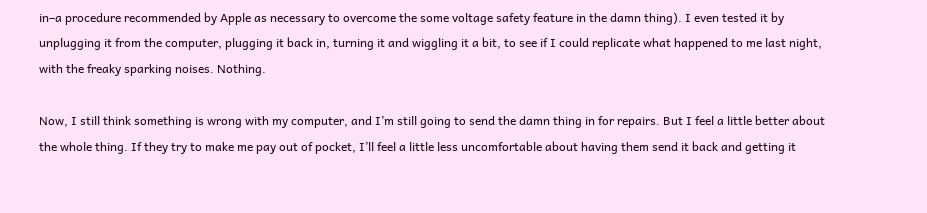in–a procedure recommended by Apple as necessary to overcome the some voltage safety feature in the damn thing). I even tested it by unplugging it from the computer, plugging it back in, turning it and wiggling it a bit, to see if I could replicate what happened to me last night, with the freaky sparking noises. Nothing.

Now, I still think something is wrong with my computer, and I’m still going to send the damn thing in for repairs. But I feel a little better about the whole thing. If they try to make me pay out of pocket, I’ll feel a little less uncomfortable about having them send it back and getting it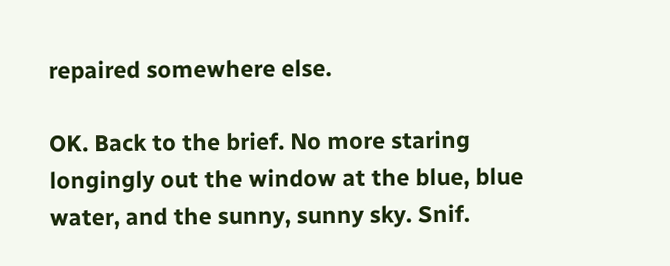repaired somewhere else.

OK. Back to the brief. No more staring longingly out the window at the blue, blue water, and the sunny, sunny sky. Snif.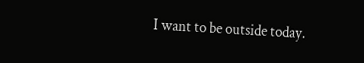I want to be outside today.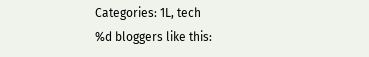Categories: 1L, tech
%d bloggers like this: